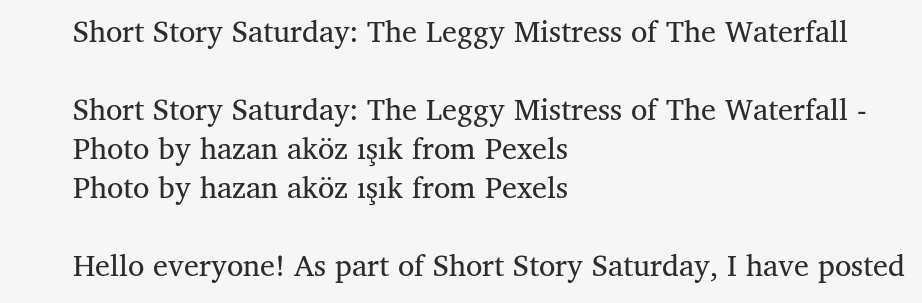Short Story Saturday: The Leggy Mistress of The Waterfall

Short Story Saturday: The Leggy Mistress of The Waterfall - Photo by hazan aköz ışık from Pexels
Photo by hazan aköz ışık from Pexels

Hello everyone! As part of Short Story Saturday, I have posted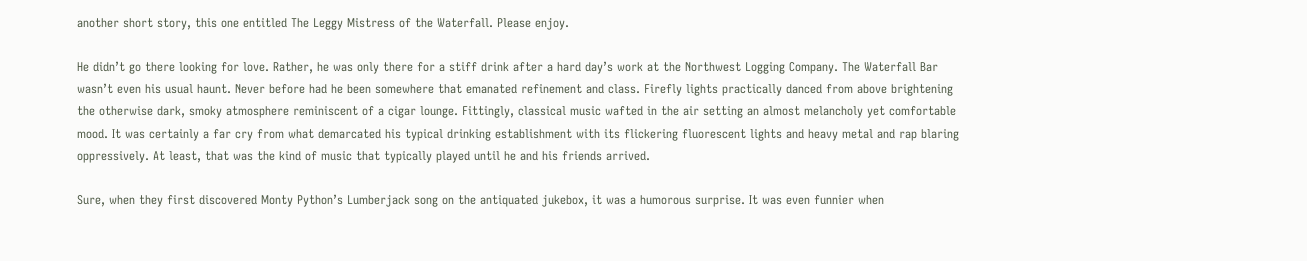another short story, this one entitled The Leggy Mistress of the Waterfall. Please enjoy.

He didn’t go there looking for love. Rather, he was only there for a stiff drink after a hard day’s work at the Northwest Logging Company. The Waterfall Bar wasn’t even his usual haunt. Never before had he been somewhere that emanated refinement and class. Firefly lights practically danced from above brightening the otherwise dark, smoky atmosphere reminiscent of a cigar lounge. Fittingly, classical music wafted in the air setting an almost melancholy yet comfortable mood. It was certainly a far cry from what demarcated his typical drinking establishment with its flickering fluorescent lights and heavy metal and rap blaring oppressively. At least, that was the kind of music that typically played until he and his friends arrived.

Sure, when they first discovered Monty Python’s Lumberjack song on the antiquated jukebox, it was a humorous surprise. It was even funnier when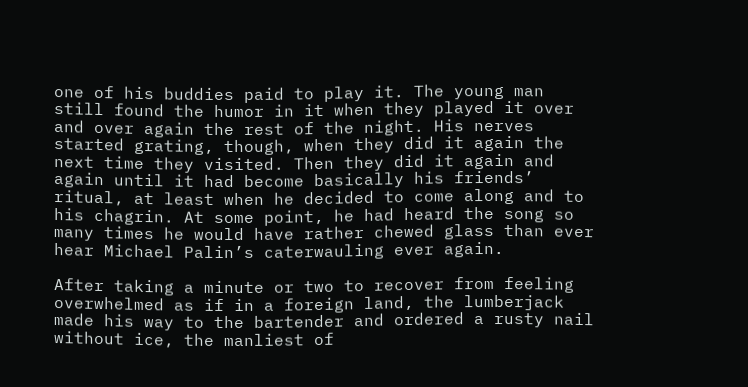one of his buddies paid to play it. The young man still found the humor in it when they played it over and over again the rest of the night. His nerves started grating, though, when they did it again the next time they visited. Then they did it again and again until it had become basically his friends’ ritual, at least when he decided to come along and to his chagrin. At some point, he had heard the song so many times he would have rather chewed glass than ever hear Michael Palin’s caterwauling ever again.

After taking a minute or two to recover from feeling overwhelmed as if in a foreign land, the lumberjack made his way to the bartender and ordered a rusty nail without ice, the manliest of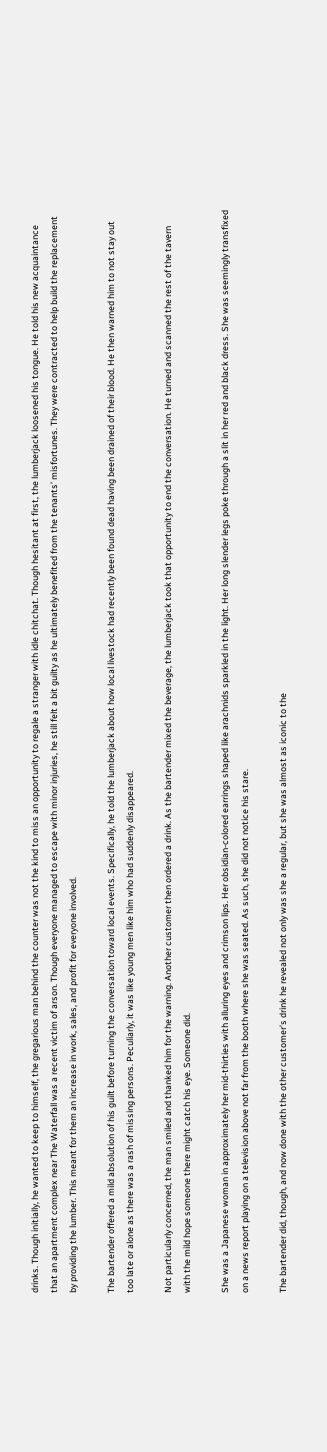drinks. Though initially, he wanted to keep to himself, the gregarious man behind the counter was not the kind to miss an opportunity to regale a stranger with idle chitchat. Though hesitant at first, the lumberjack loosened his tongue. He told his new acquaintance that an apartment complex near The Waterfall was a recent victim of arson. Though everyone managed to escape with minor injuries, he still felt a bit guilty as he ultimately benefited from the tenants’ misfortunes. They were contracted to help build the replacement by providing the lumber. This meant for them an increase in work, sales, and profit for everyone involved.

The bartender offered a mild absolution of his guilt before turning the conversation toward local events. Specifically, he told the lumberjack about how local livestock had recently been found dead having been drained of their blood. He then warned him to not stay out too late or alone as there was a rash of missing persons. Peculiarly, it was like young men like him who had suddenly disappeared.

Not particularly concerned, the man smiled and thanked him for the warning. Another customer then ordered a drink. As the bartender mixed the beverage, the lumberjack took that opportunity to end the conversation. He turned and scanned the rest of the tavern with the mild hope someone there might catch his eye. Someone did.

She was a Japanese woman in approximately her mid-thirties with alluring eyes and crimson lips. Her obsidian-colored earrings shaped like arachnids sparkled in the light. Her long slender legs poke through a slit in her red and black dress. She was seemingly transfixed on a news report playing on a television above not far from the booth where she was seated. As such, she did not notice his stare.

The bartender did, though, and now done with the other customer’s drink he revealed not only was she a regular, but she was almost as iconic to the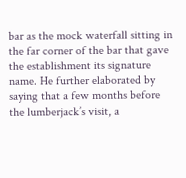bar as the mock waterfall sitting in the far corner of the bar that gave the establishment its signature name. He further elaborated by saying that a few months before the lumberjack’s visit, a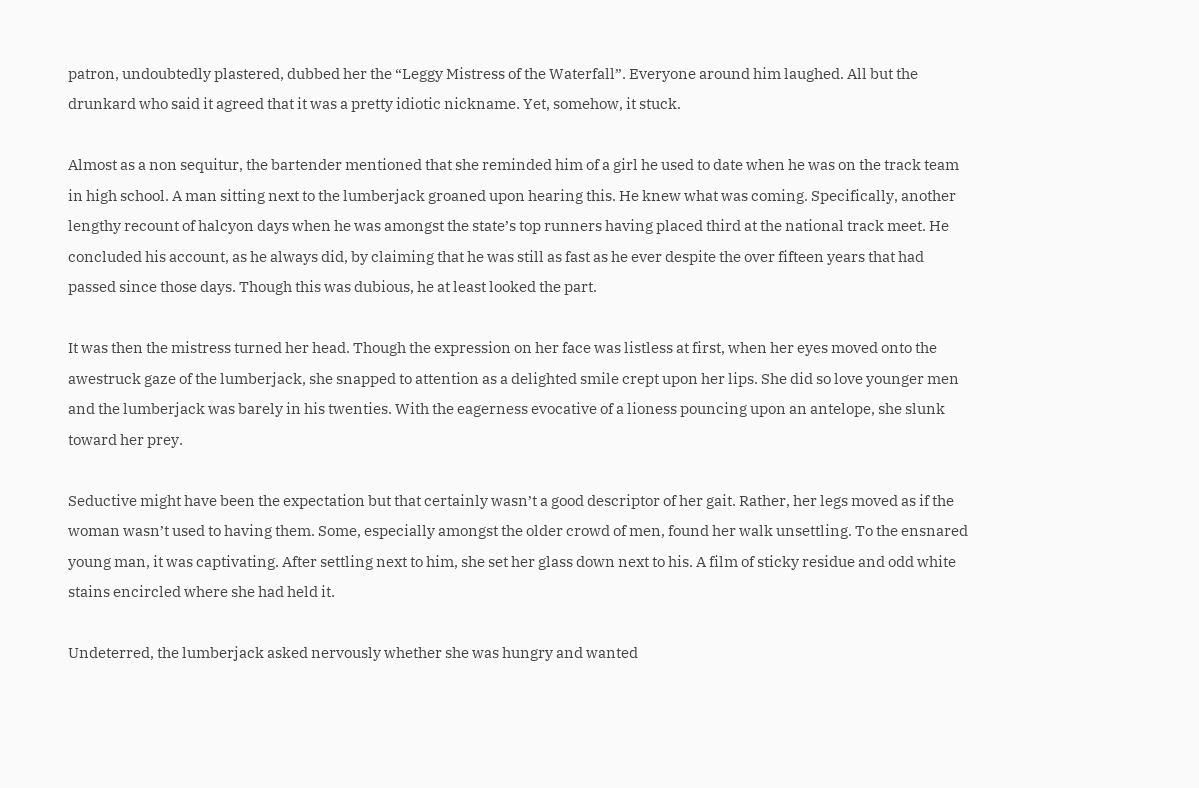patron, undoubtedly plastered, dubbed her the “Leggy Mistress of the Waterfall”. Everyone around him laughed. All but the drunkard who said it agreed that it was a pretty idiotic nickname. Yet, somehow, it stuck.

Almost as a non sequitur, the bartender mentioned that she reminded him of a girl he used to date when he was on the track team in high school. A man sitting next to the lumberjack groaned upon hearing this. He knew what was coming. Specifically, another lengthy recount of halcyon days when he was amongst the state’s top runners having placed third at the national track meet. He concluded his account, as he always did, by claiming that he was still as fast as he ever despite the over fifteen years that had passed since those days. Though this was dubious, he at least looked the part.

It was then the mistress turned her head. Though the expression on her face was listless at first, when her eyes moved onto the awestruck gaze of the lumberjack, she snapped to attention as a delighted smile crept upon her lips. She did so love younger men and the lumberjack was barely in his twenties. With the eagerness evocative of a lioness pouncing upon an antelope, she slunk toward her prey.

Seductive might have been the expectation but that certainly wasn’t a good descriptor of her gait. Rather, her legs moved as if the woman wasn’t used to having them. Some, especially amongst the older crowd of men, found her walk unsettling. To the ensnared young man, it was captivating. After settling next to him, she set her glass down next to his. A film of sticky residue and odd white stains encircled where she had held it.

Undeterred, the lumberjack asked nervously whether she was hungry and wanted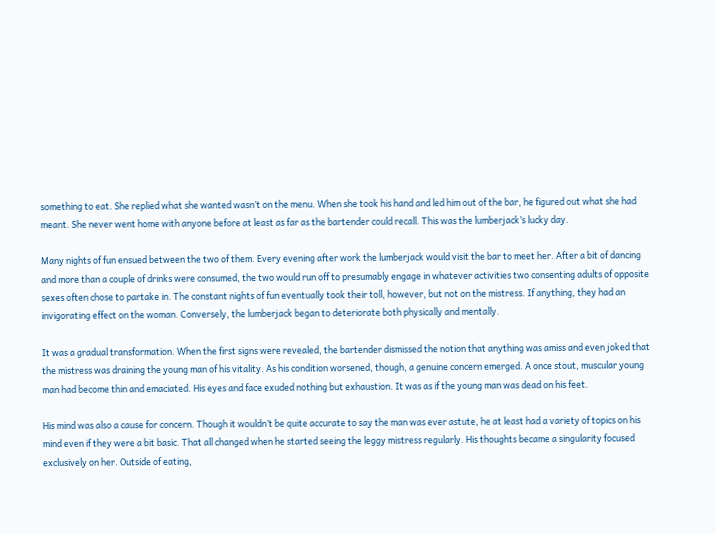something to eat. She replied what she wanted wasn’t on the menu. When she took his hand and led him out of the bar, he figured out what she had meant. She never went home with anyone before at least as far as the bartender could recall. This was the lumberjack’s lucky day.

Many nights of fun ensued between the two of them. Every evening after work the lumberjack would visit the bar to meet her. After a bit of dancing and more than a couple of drinks were consumed, the two would run off to presumably engage in whatever activities two consenting adults of opposite sexes often chose to partake in. The constant nights of fun eventually took their toll, however, but not on the mistress. If anything, they had an invigorating effect on the woman. Conversely, the lumberjack began to deteriorate both physically and mentally.

It was a gradual transformation. When the first signs were revealed, the bartender dismissed the notion that anything was amiss and even joked that the mistress was draining the young man of his vitality. As his condition worsened, though, a genuine concern emerged. A once stout, muscular young man had become thin and emaciated. His eyes and face exuded nothing but exhaustion. It was as if the young man was dead on his feet.

His mind was also a cause for concern. Though it wouldn’t be quite accurate to say the man was ever astute, he at least had a variety of topics on his mind even if they were a bit basic. That all changed when he started seeing the leggy mistress regularly. His thoughts became a singularity focused exclusively on her. Outside of eating,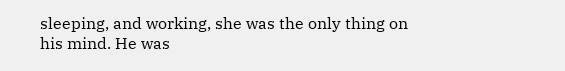sleeping, and working, she was the only thing on his mind. He was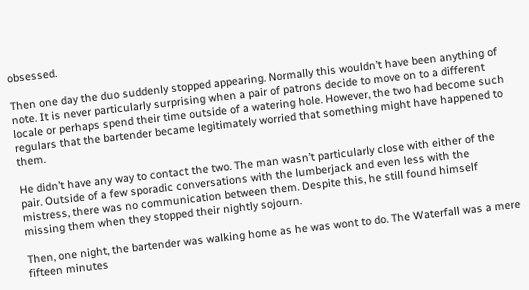obsessed.

Then one day the duo suddenly stopped appearing. Normally this wouldn’t have been anything of note. It is never particularly surprising when a pair of patrons decide to move on to a different locale or perhaps spend their time outside of a watering hole. However, the two had become such regulars that the bartender became legitimately worried that something might have happened to them.

He didn’t have any way to contact the two. The man wasn’t particularly close with either of the pair. Outside of a few sporadic conversations with the lumberjack and even less with the mistress, there was no communication between them. Despite this, he still found himself missing them when they stopped their nightly sojourn.

Then, one night, the bartender was walking home as he was wont to do. The Waterfall was a mere fifteen minutes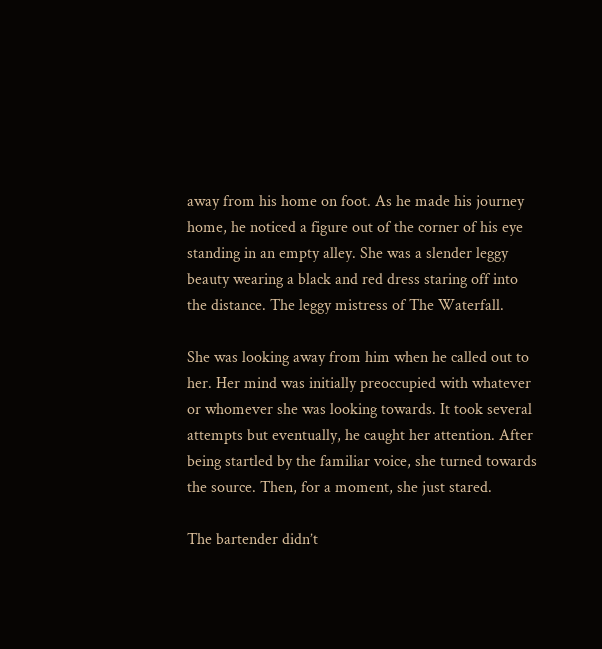away from his home on foot. As he made his journey home, he noticed a figure out of the corner of his eye standing in an empty alley. She was a slender leggy beauty wearing a black and red dress staring off into the distance. The leggy mistress of The Waterfall.

She was looking away from him when he called out to her. Her mind was initially preoccupied with whatever or whomever she was looking towards. It took several attempts but eventually, he caught her attention. After being startled by the familiar voice, she turned towards the source. Then, for a moment, she just stared.

The bartender didn’t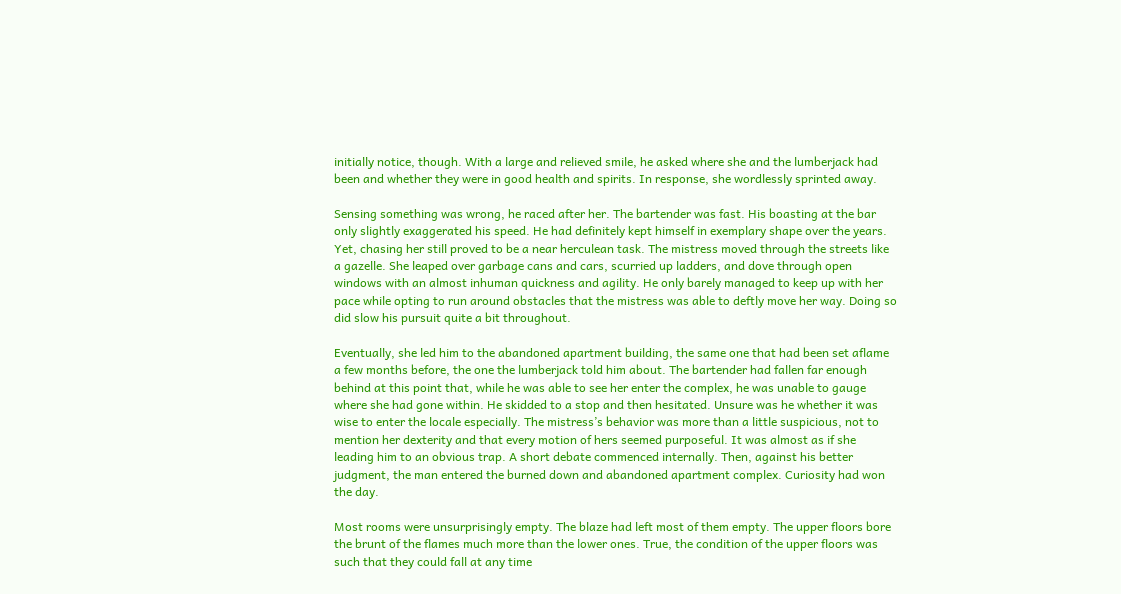initially notice, though. With a large and relieved smile, he asked where she and the lumberjack had been and whether they were in good health and spirits. In response, she wordlessly sprinted away.

Sensing something was wrong, he raced after her. The bartender was fast. His boasting at the bar only slightly exaggerated his speed. He had definitely kept himself in exemplary shape over the years. Yet, chasing her still proved to be a near herculean task. The mistress moved through the streets like a gazelle. She leaped over garbage cans and cars, scurried up ladders, and dove through open windows with an almost inhuman quickness and agility. He only barely managed to keep up with her pace while opting to run around obstacles that the mistress was able to deftly move her way. Doing so did slow his pursuit quite a bit throughout.

Eventually, she led him to the abandoned apartment building, the same one that had been set aflame a few months before, the one the lumberjack told him about. The bartender had fallen far enough behind at this point that, while he was able to see her enter the complex, he was unable to gauge where she had gone within. He skidded to a stop and then hesitated. Unsure was he whether it was wise to enter the locale especially. The mistress’s behavior was more than a little suspicious, not to mention her dexterity and that every motion of hers seemed purposeful. It was almost as if she leading him to an obvious trap. A short debate commenced internally. Then, against his better judgment, the man entered the burned down and abandoned apartment complex. Curiosity had won the day.

Most rooms were unsurprisingly empty. The blaze had left most of them empty. The upper floors bore the brunt of the flames much more than the lower ones. True, the condition of the upper floors was such that they could fall at any time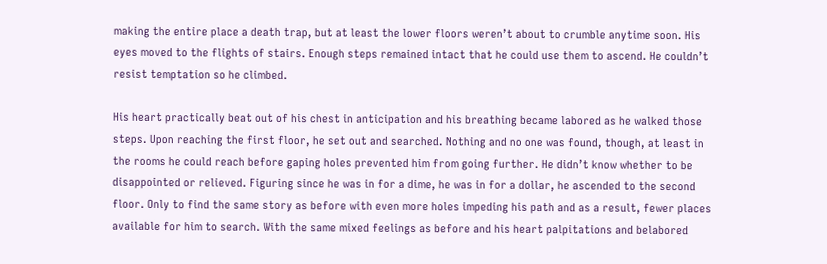making the entire place a death trap, but at least the lower floors weren’t about to crumble anytime soon. His eyes moved to the flights of stairs. Enough steps remained intact that he could use them to ascend. He couldn’t resist temptation so he climbed.

His heart practically beat out of his chest in anticipation and his breathing became labored as he walked those steps. Upon reaching the first floor, he set out and searched. Nothing and no one was found, though, at least in the rooms he could reach before gaping holes prevented him from going further. He didn’t know whether to be disappointed or relieved. Figuring since he was in for a dime, he was in for a dollar, he ascended to the second floor. Only to find the same story as before with even more holes impeding his path and as a result, fewer places available for him to search. With the same mixed feelings as before and his heart palpitations and belabored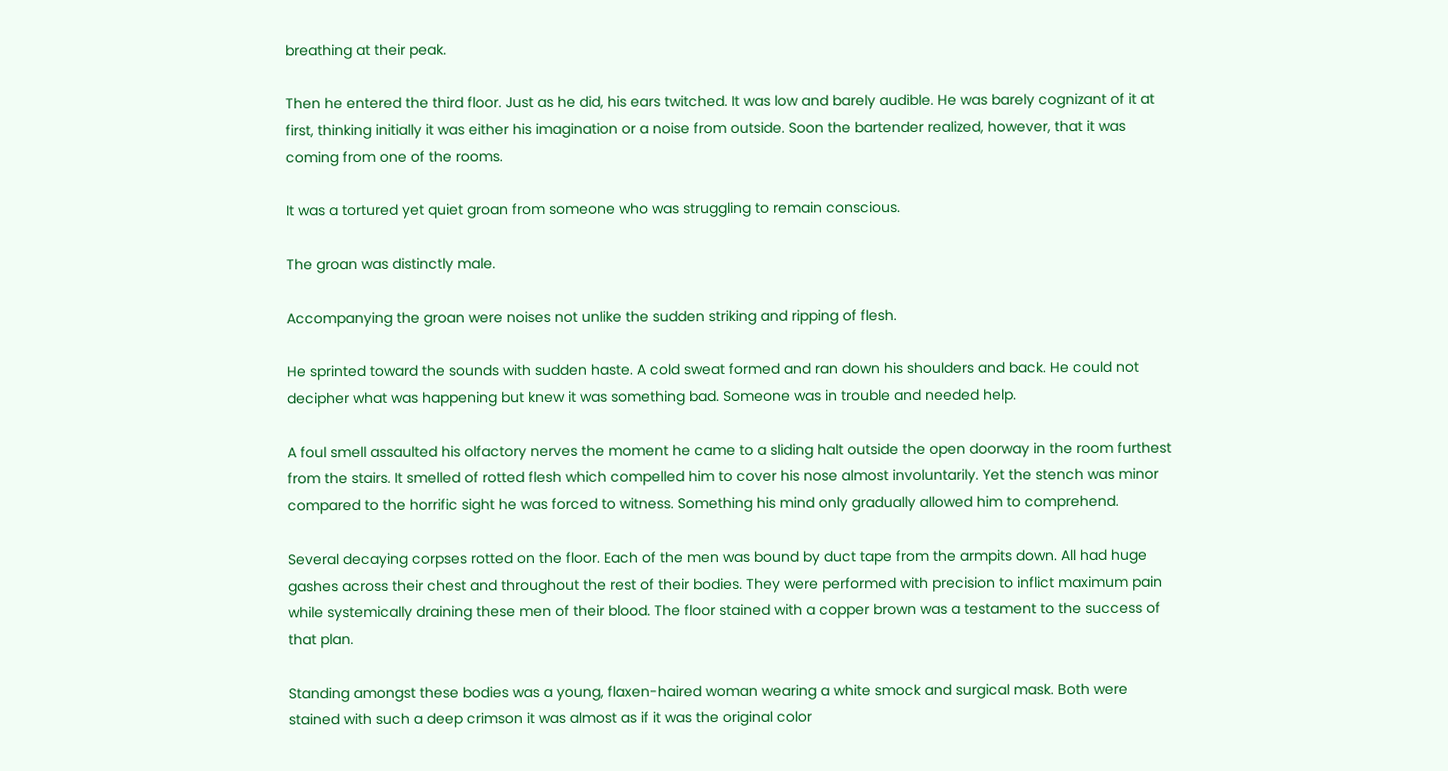breathing at their peak.

Then he entered the third floor. Just as he did, his ears twitched. It was low and barely audible. He was barely cognizant of it at first, thinking initially it was either his imagination or a noise from outside. Soon the bartender realized, however, that it was coming from one of the rooms.

It was a tortured yet quiet groan from someone who was struggling to remain conscious.

The groan was distinctly male.

Accompanying the groan were noises not unlike the sudden striking and ripping of flesh.

He sprinted toward the sounds with sudden haste. A cold sweat formed and ran down his shoulders and back. He could not decipher what was happening but knew it was something bad. Someone was in trouble and needed help.

A foul smell assaulted his olfactory nerves the moment he came to a sliding halt outside the open doorway in the room furthest from the stairs. It smelled of rotted flesh which compelled him to cover his nose almost involuntarily. Yet the stench was minor compared to the horrific sight he was forced to witness. Something his mind only gradually allowed him to comprehend.

Several decaying corpses rotted on the floor. Each of the men was bound by duct tape from the armpits down. All had huge gashes across their chest and throughout the rest of their bodies. They were performed with precision to inflict maximum pain while systemically draining these men of their blood. The floor stained with a copper brown was a testament to the success of that plan.

Standing amongst these bodies was a young, flaxen-haired woman wearing a white smock and surgical mask. Both were stained with such a deep crimson it was almost as if it was the original color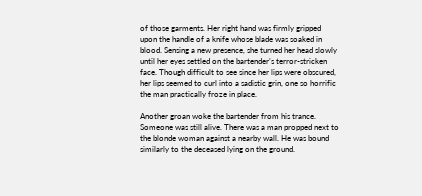of those garments. Her right hand was firmly gripped upon the handle of a knife whose blade was soaked in blood. Sensing a new presence, she turned her head slowly until her eyes settled on the bartender’s terror-stricken face. Though difficult to see since her lips were obscured, her lips seemed to curl into a sadistic grin, one so horrific the man practically froze in place.

Another groan woke the bartender from his trance. Someone was still alive. There was a man propped next to the blonde woman against a nearby wall. He was bound similarly to the deceased lying on the ground.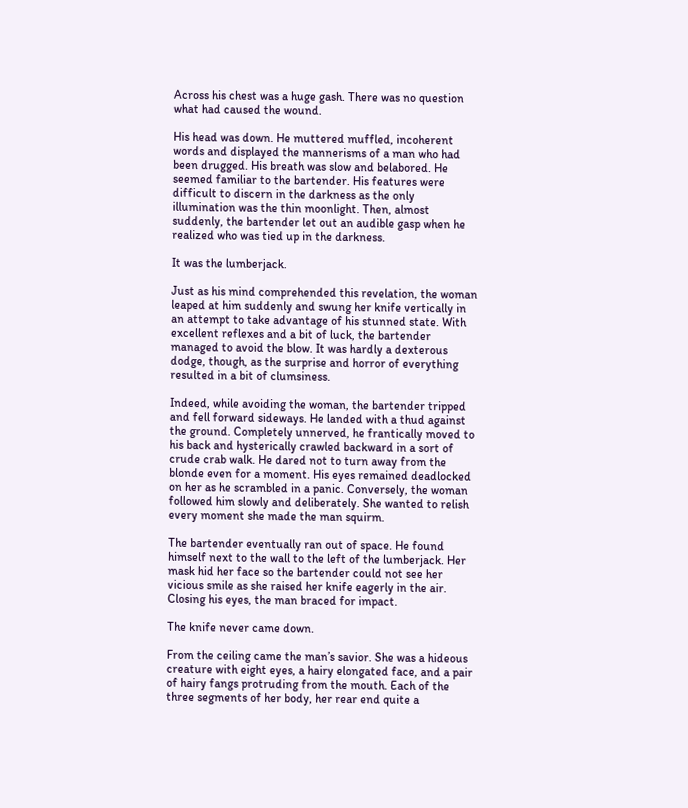Across his chest was a huge gash. There was no question what had caused the wound.

His head was down. He muttered muffled, incoherent words and displayed the mannerisms of a man who had been drugged. His breath was slow and belabored. He seemed familiar to the bartender. His features were difficult to discern in the darkness as the only illumination was the thin moonlight. Then, almost suddenly, the bartender let out an audible gasp when he realized who was tied up in the darkness.

It was the lumberjack.

Just as his mind comprehended this revelation, the woman leaped at him suddenly and swung her knife vertically in an attempt to take advantage of his stunned state. With excellent reflexes and a bit of luck, the bartender managed to avoid the blow. It was hardly a dexterous dodge, though, as the surprise and horror of everything resulted in a bit of clumsiness.

Indeed, while avoiding the woman, the bartender tripped and fell forward sideways. He landed with a thud against the ground. Completely unnerved, he frantically moved to his back and hysterically crawled backward in a sort of crude crab walk. He dared not to turn away from the blonde even for a moment. His eyes remained deadlocked on her as he scrambled in a panic. Conversely, the woman followed him slowly and deliberately. She wanted to relish every moment she made the man squirm.

The bartender eventually ran out of space. He found himself next to the wall to the left of the lumberjack. Her mask hid her face so the bartender could not see her vicious smile as she raised her knife eagerly in the air. Closing his eyes, the man braced for impact.

The knife never came down.

From the ceiling came the man’s savior. She was a hideous creature with eight eyes, a hairy elongated face, and a pair of hairy fangs protruding from the mouth. Each of the three segments of her body, her rear end quite a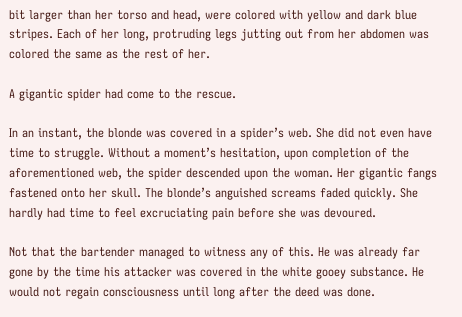bit larger than her torso and head, were colored with yellow and dark blue stripes. Each of her long, protruding legs jutting out from her abdomen was colored the same as the rest of her.

A gigantic spider had come to the rescue.

In an instant, the blonde was covered in a spider’s web. She did not even have time to struggle. Without a moment’s hesitation, upon completion of the aforementioned web, the spider descended upon the woman. Her gigantic fangs fastened onto her skull. The blonde’s anguished screams faded quickly. She hardly had time to feel excruciating pain before she was devoured.

Not that the bartender managed to witness any of this. He was already far gone by the time his attacker was covered in the white gooey substance. He would not regain consciousness until long after the deed was done.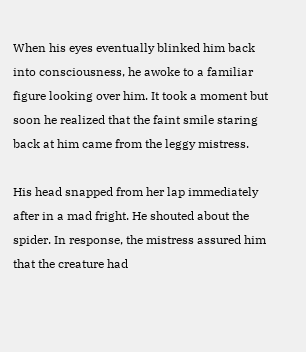When his eyes eventually blinked him back into consciousness, he awoke to a familiar figure looking over him. It took a moment but soon he realized that the faint smile staring back at him came from the leggy mistress.

His head snapped from her lap immediately after in a mad fright. He shouted about the spider. In response, the mistress assured him that the creature had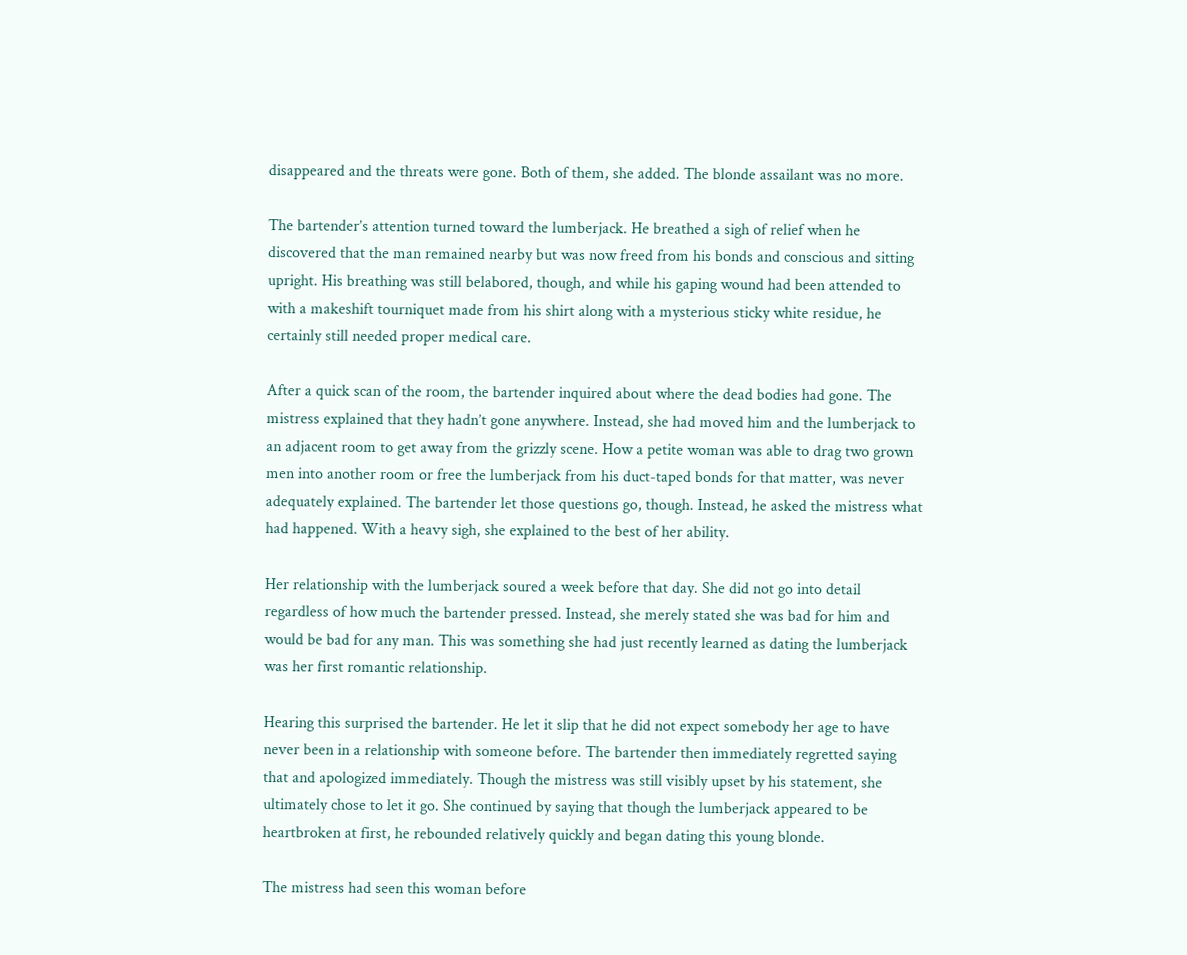disappeared and the threats were gone. Both of them, she added. The blonde assailant was no more.

The bartender’s attention turned toward the lumberjack. He breathed a sigh of relief when he discovered that the man remained nearby but was now freed from his bonds and conscious and sitting upright. His breathing was still belabored, though, and while his gaping wound had been attended to with a makeshift tourniquet made from his shirt along with a mysterious sticky white residue, he certainly still needed proper medical care.

After a quick scan of the room, the bartender inquired about where the dead bodies had gone. The mistress explained that they hadn’t gone anywhere. Instead, she had moved him and the lumberjack to an adjacent room to get away from the grizzly scene. How a petite woman was able to drag two grown men into another room or free the lumberjack from his duct-taped bonds for that matter, was never adequately explained. The bartender let those questions go, though. Instead, he asked the mistress what had happened. With a heavy sigh, she explained to the best of her ability.

Her relationship with the lumberjack soured a week before that day. She did not go into detail regardless of how much the bartender pressed. Instead, she merely stated she was bad for him and would be bad for any man. This was something she had just recently learned as dating the lumberjack was her first romantic relationship.

Hearing this surprised the bartender. He let it slip that he did not expect somebody her age to have never been in a relationship with someone before. The bartender then immediately regretted saying that and apologized immediately. Though the mistress was still visibly upset by his statement, she ultimately chose to let it go. She continued by saying that though the lumberjack appeared to be heartbroken at first, he rebounded relatively quickly and began dating this young blonde.

The mistress had seen this woman before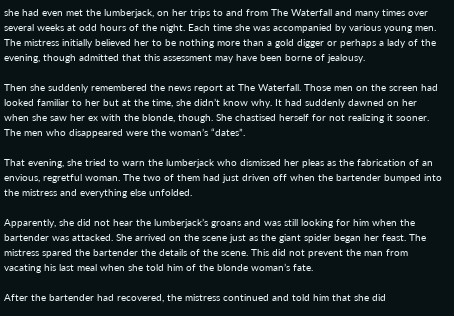she had even met the lumberjack, on her trips to and from The Waterfall and many times over several weeks at odd hours of the night. Each time she was accompanied by various young men. The mistress initially believed her to be nothing more than a gold digger or perhaps a lady of the evening, though admitted that this assessment may have been borne of jealousy.

Then she suddenly remembered the news report at The Waterfall. Those men on the screen had looked familiar to her but at the time, she didn’t know why. It had suddenly dawned on her when she saw her ex with the blonde, though. She chastised herself for not realizing it sooner. The men who disappeared were the woman’s “dates”.

That evening, she tried to warn the lumberjack who dismissed her pleas as the fabrication of an envious, regretful woman. The two of them had just driven off when the bartender bumped into the mistress and everything else unfolded.

Apparently, she did not hear the lumberjack’s groans and was still looking for him when the bartender was attacked. She arrived on the scene just as the giant spider began her feast. The mistress spared the bartender the details of the scene. This did not prevent the man from vacating his last meal when she told him of the blonde woman’s fate.

After the bartender had recovered, the mistress continued and told him that she did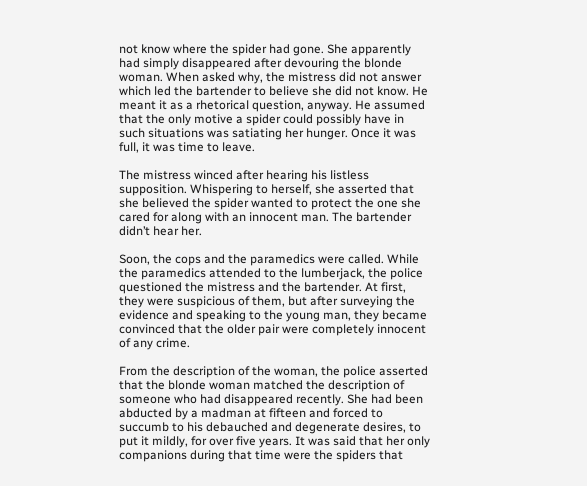not know where the spider had gone. She apparently had simply disappeared after devouring the blonde woman. When asked why, the mistress did not answer which led the bartender to believe she did not know. He meant it as a rhetorical question, anyway. He assumed that the only motive a spider could possibly have in such situations was satiating her hunger. Once it was full, it was time to leave.

The mistress winced after hearing his listless supposition. Whispering to herself, she asserted that she believed the spider wanted to protect the one she cared for along with an innocent man. The bartender didn’t hear her.

Soon, the cops and the paramedics were called. While the paramedics attended to the lumberjack, the police questioned the mistress and the bartender. At first, they were suspicious of them, but after surveying the evidence and speaking to the young man, they became convinced that the older pair were completely innocent of any crime.

From the description of the woman, the police asserted that the blonde woman matched the description of someone who had disappeared recently. She had been abducted by a madman at fifteen and forced to succumb to his debauched and degenerate desires, to put it mildly, for over five years. It was said that her only companions during that time were the spiders that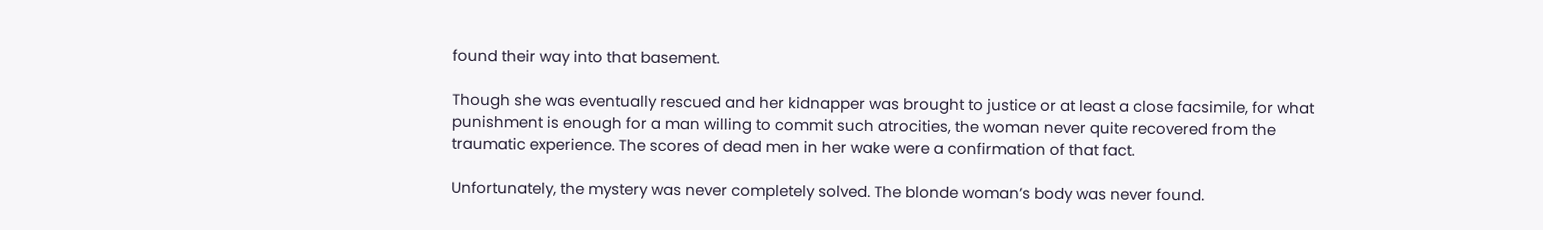found their way into that basement.

Though she was eventually rescued and her kidnapper was brought to justice or at least a close facsimile, for what punishment is enough for a man willing to commit such atrocities, the woman never quite recovered from the traumatic experience. The scores of dead men in her wake were a confirmation of that fact.

Unfortunately, the mystery was never completely solved. The blonde woman’s body was never found.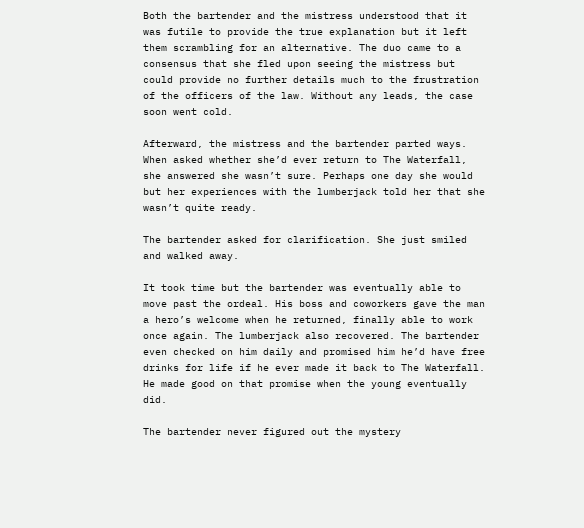Both the bartender and the mistress understood that it was futile to provide the true explanation but it left them scrambling for an alternative. The duo came to a consensus that she fled upon seeing the mistress but could provide no further details much to the frustration of the officers of the law. Without any leads, the case soon went cold.

Afterward, the mistress and the bartender parted ways. When asked whether she’d ever return to The Waterfall, she answered she wasn’t sure. Perhaps one day she would but her experiences with the lumberjack told her that she wasn’t quite ready.

The bartender asked for clarification. She just smiled and walked away.

It took time but the bartender was eventually able to move past the ordeal. His boss and coworkers gave the man a hero’s welcome when he returned, finally able to work once again. The lumberjack also recovered. The bartender even checked on him daily and promised him he’d have free drinks for life if he ever made it back to The Waterfall. He made good on that promise when the young eventually did.

The bartender never figured out the mystery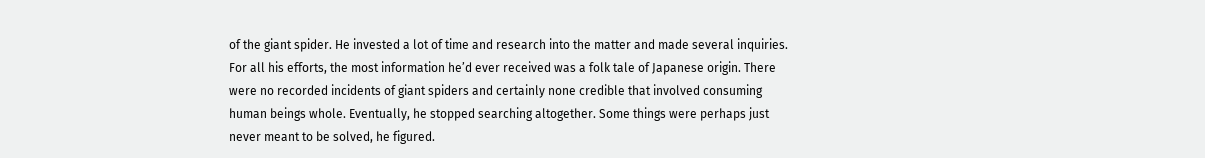of the giant spider. He invested a lot of time and research into the matter and made several inquiries. For all his efforts, the most information he’d ever received was a folk tale of Japanese origin. There were no recorded incidents of giant spiders and certainly none credible that involved consuming human beings whole. Eventually, he stopped searching altogether. Some things were perhaps just never meant to be solved, he figured.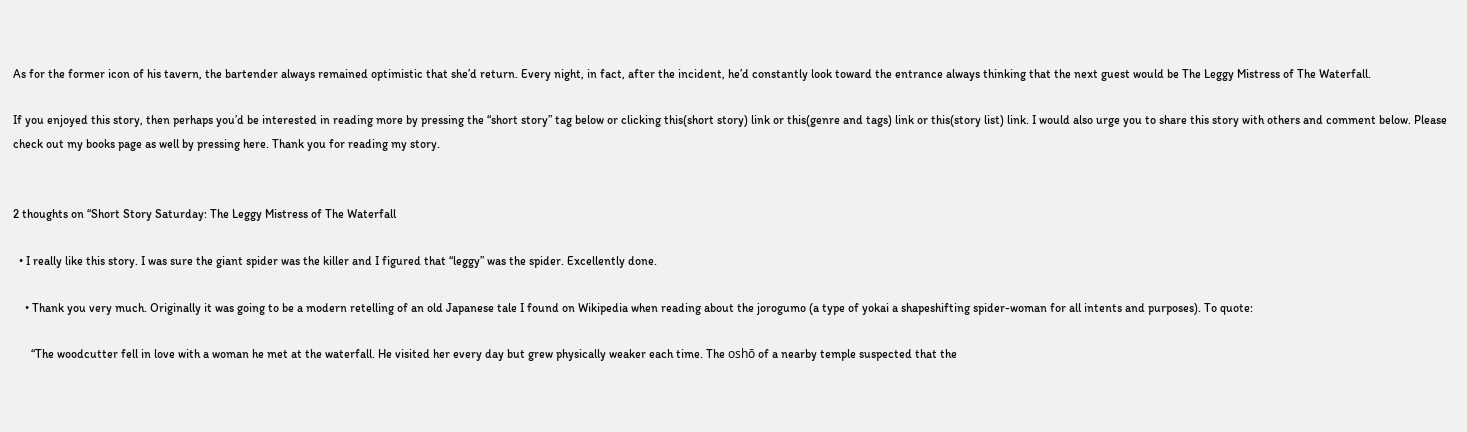As for the former icon of his tavern, the bartender always remained optimistic that she’d return. Every night, in fact, after the incident, he’d constantly look toward the entrance always thinking that the next guest would be The Leggy Mistress of The Waterfall.

If you enjoyed this story, then perhaps you’d be interested in reading more by pressing the “short story” tag below or clicking this(short story) link or this(genre and tags) link or this(story list) link. I would also urge you to share this story with others and comment below. Please check out my books page as well by pressing here. Thank you for reading my story.


2 thoughts on “Short Story Saturday: The Leggy Mistress of The Waterfall

  • I really like this story. I was sure the giant spider was the killer and I figured that “leggy” was the spider. Excellently done.

    • Thank you very much. Originally it was going to be a modern retelling of an old Japanese tale I found on Wikipedia when reading about the jorogumo (a type of yokai a shapeshifting spider-woman for all intents and purposes). To quote:

      “The woodcutter fell in love with a woman he met at the waterfall. He visited her every day but grew physically weaker each time. The oshō of a nearby temple suspected that the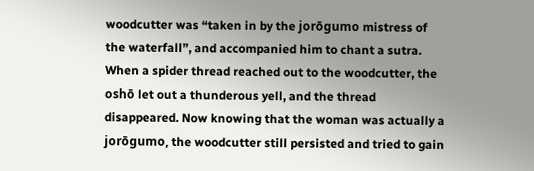woodcutter was “taken in by the jorōgumo mistress of the waterfall”, and accompanied him to chant a sutra. When a spider thread reached out to the woodcutter, the oshō let out a thunderous yell, and the thread disappeared. Now knowing that the woman was actually a jorōgumo, the woodcutter still persisted and tried to gain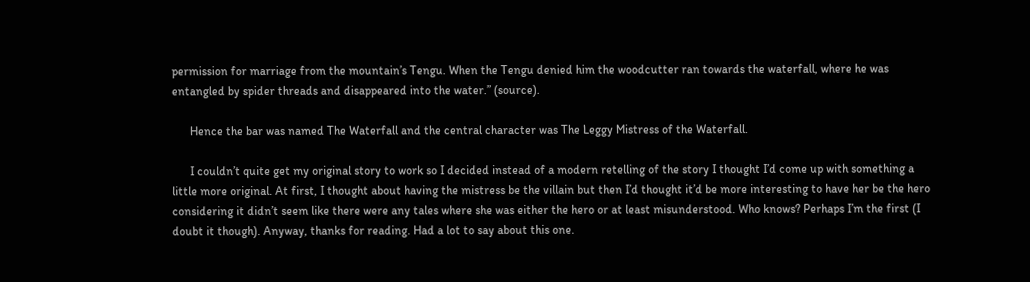permission for marriage from the mountain’s Tengu. When the Tengu denied him the woodcutter ran towards the waterfall, where he was entangled by spider threads and disappeared into the water.” (source).

      Hence the bar was named The Waterfall and the central character was The Leggy Mistress of the Waterfall.

      I couldn’t quite get my original story to work so I decided instead of a modern retelling of the story I thought I’d come up with something a little more original. At first, I thought about having the mistress be the villain but then I’d thought it’d be more interesting to have her be the hero considering it didn’t seem like there were any tales where she was either the hero or at least misunderstood. Who knows? Perhaps I’m the first (I doubt it though). Anyway, thanks for reading. Had a lot to say about this one.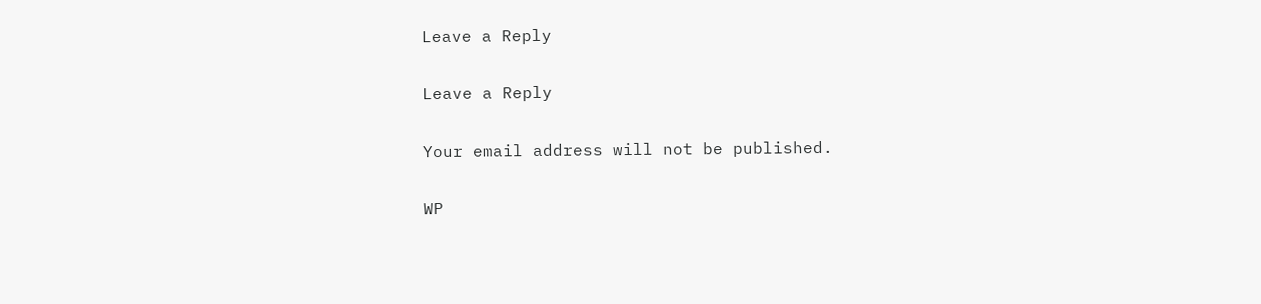Leave a Reply

Leave a Reply

Your email address will not be published.

WP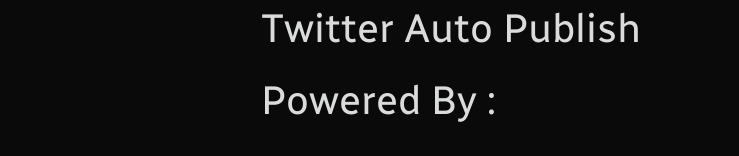Twitter Auto Publish Powered By :